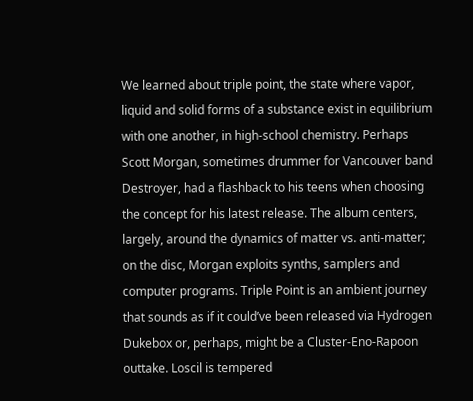We learned about triple point, the state where vapor, liquid and solid forms of a substance exist in equilibrium with one another, in high-school chemistry. Perhaps Scott Morgan, sometimes drummer for Vancouver band Destroyer, had a flashback to his teens when choosing the concept for his latest release. The album centers, largely, around the dynamics of matter vs. anti-matter; on the disc, Morgan exploits synths, samplers and computer programs. Triple Point is an ambient journey that sounds as if it could’ve been released via Hydrogen Dukebox or, perhaps, might be a Cluster-Eno-Rapoon outtake. Loscil is tempered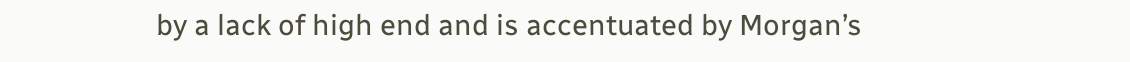by a lack of high end and is accentuated by Morgan’s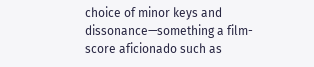choice of minor keys and dissonance—something a film-score aficionado such as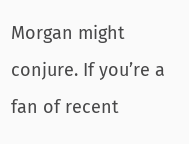Morgan might conjure. If you’re a fan of recent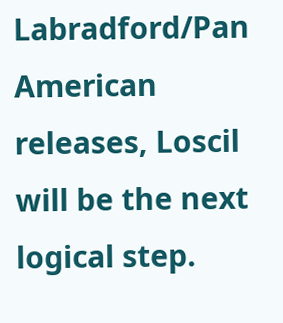Labradford/Pan American releases, Loscil will be the next logical step.